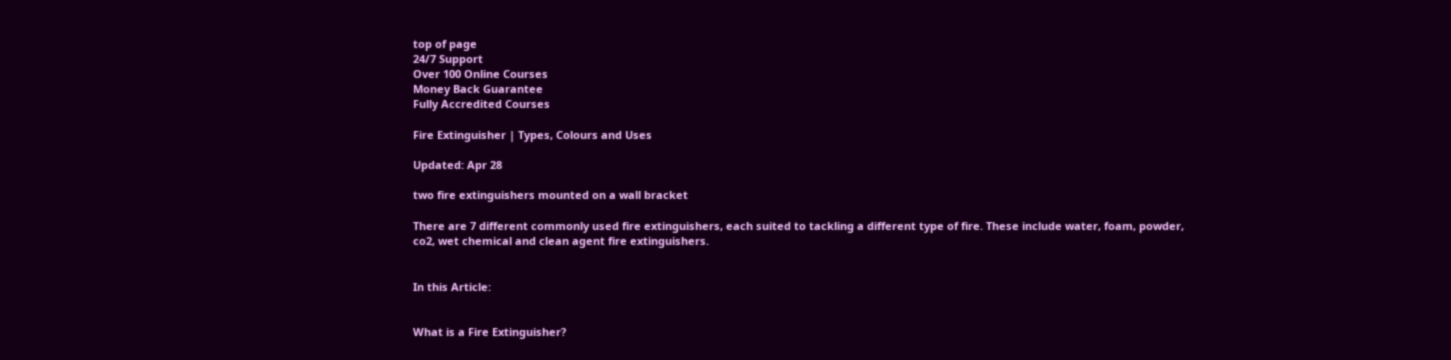top of page
24/7 Support
Over 100 Online Courses
Money Back Guarantee
Fully Accredited Courses

Fire Extinguisher | Types, Colours and Uses

Updated: Apr 28

two fire extinguishers mounted on a wall bracket

There are 7 different commonly used fire extinguishers, each suited to tackling a different type of fire. These include water, foam, powder, co2, wet chemical and clean agent fire extinguishers.


In this Article:


What is a Fire Extinguisher?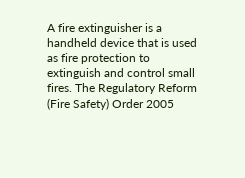A fire extinguisher is a handheld device that is used as fire protection to extinguish and control small fires. The Regulatory Reform (Fire Safety) Order 2005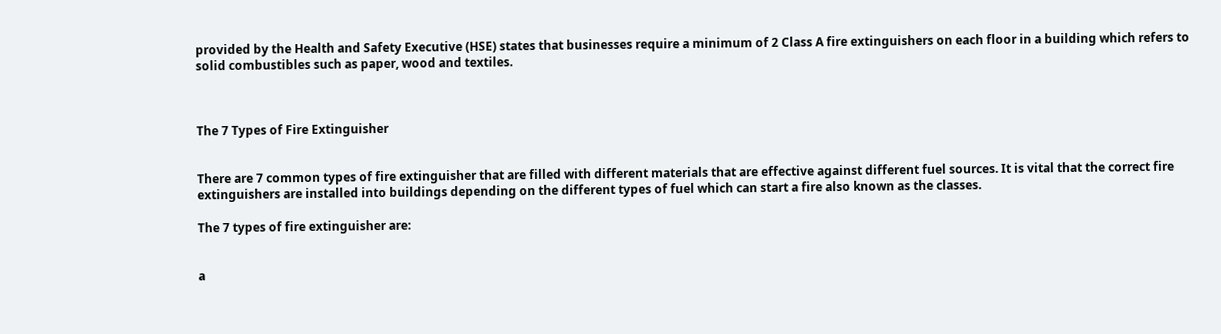provided by the Health and Safety Executive (HSE) states that businesses require a minimum of 2 Class A fire extinguishers on each floor in a building which refers to solid combustibles such as paper, wood and textiles.



The 7 Types of Fire Extinguisher


There are 7 common types of fire extinguisher that are filled with different materials that are effective against different fuel sources. It is vital that the correct fire extinguishers are installed into buildings depending on the different types of fuel which can start a fire also known as the classes.

The 7 types of fire extinguisher are:


a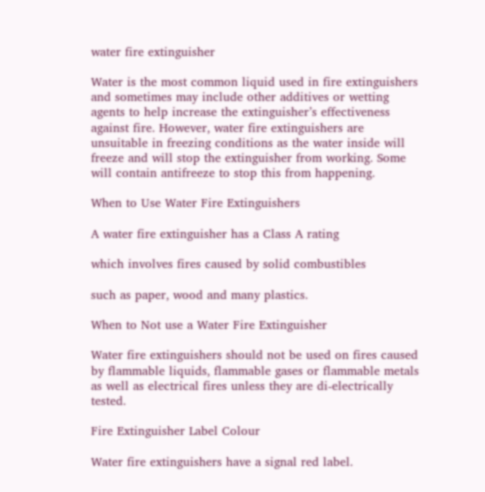water fire extinguisher

Water is the most common liquid used in fire extinguishers and sometimes may include other additives or wetting agents to help increase the extinguisher’s effectiveness against fire. However, water fire extinguishers are unsuitable in freezing conditions as the water inside will freeze and will stop the extinguisher from working. Some will contain antifreeze to stop this from happening.

When to Use Water Fire Extinguishers

A water fire extinguisher has a Class A rating

which involves fires caused by solid combustibles

such as paper, wood and many plastics.

When to Not use a Water Fire Extinguisher

Water fire extinguishers should not be used on fires caused by flammable liquids, flammable gases or flammable metals as well as electrical fires unless they are di-electrically tested.

Fire Extinguisher Label Colour

Water fire extinguishers have a signal red label.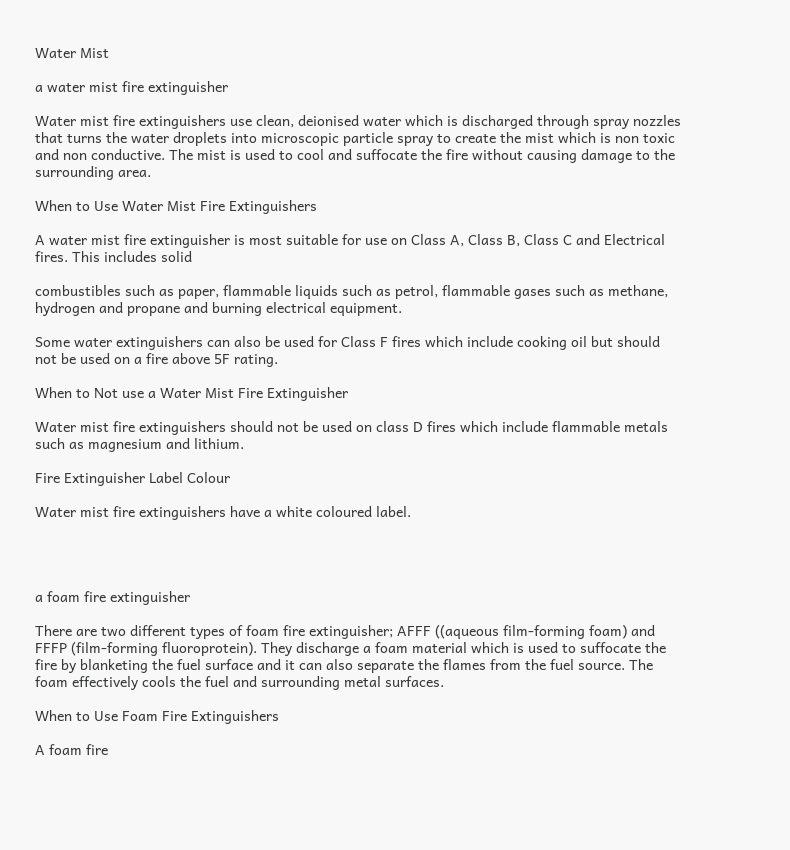Water Mist

a water mist fire extinguisher

Water mist fire extinguishers use clean, deionised water which is discharged through spray nozzles that turns the water droplets into microscopic particle spray to create the mist which is non toxic and non conductive. The mist is used to cool and suffocate the fire without causing damage to the surrounding area.

When to Use Water Mist Fire Extinguishers

A water mist fire extinguisher is most suitable for use on Class A, Class B, Class C and Electrical fires. This includes solid

combustibles such as paper, flammable liquids such as petrol, flammable gases such as methane, hydrogen and propane and burning electrical equipment.

Some water extinguishers can also be used for Class F fires which include cooking oil but should not be used on a fire above 5F rating.

When to Not use a Water Mist Fire Extinguisher

Water mist fire extinguishers should not be used on class D fires which include flammable metals such as magnesium and lithium.

Fire Extinguisher Label Colour

Water mist fire extinguishers have a white coloured label.




a foam fire extinguisher

There are two different types of foam fire extinguisher; AFFF ((aqueous film-forming foam) and FFFP (film-forming fluoroprotein). They discharge a foam material which is used to suffocate the fire by blanketing the fuel surface and it can also separate the flames from the fuel source. The foam effectively cools the fuel and surrounding metal surfaces.

When to Use Foam Fire Extinguishers

A foam fire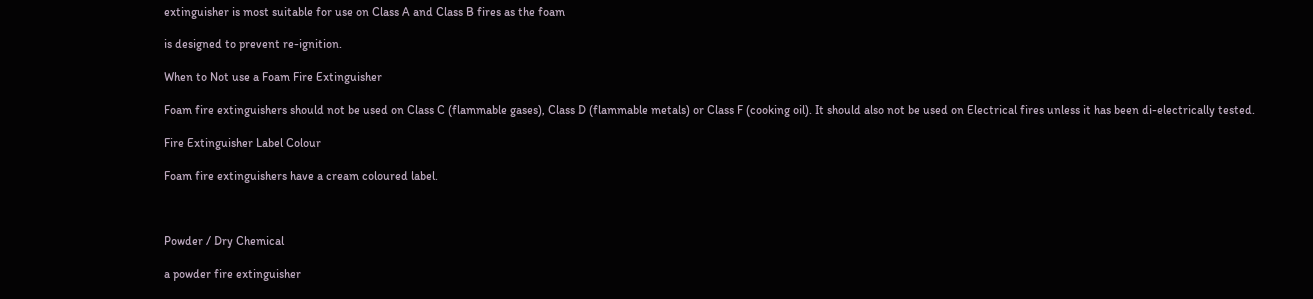extinguisher is most suitable for use on Class A and Class B fires as the foam

is designed to prevent re-ignition.

When to Not use a Foam Fire Extinguisher

Foam fire extinguishers should not be used on Class C (flammable gases), Class D (flammable metals) or Class F (cooking oil). It should also not be used on Electrical fires unless it has been di-electrically tested.

Fire Extinguisher Label Colour

Foam fire extinguishers have a cream coloured label.



Powder / Dry Chemical

a powder fire extinguisher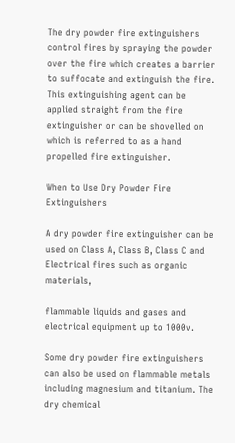The dry powder fire extinguishers control fires by spraying the powder over the fire which creates a barrier to suffocate and extinguish the fire. This extinguishing agent can be applied straight from the fire extinguisher or can be shovelled on which is referred to as a hand propelled fire extinguisher.

When to Use Dry Powder Fire Extinguishers

A dry powder fire extinguisher can be used on Class A, Class B, Class C and Electrical fires such as organic materials,

flammable liquids and gases and electrical equipment up to 1000v.

Some dry powder fire extinguishers can also be used on flammable metals including magnesium and titanium. The dry chemical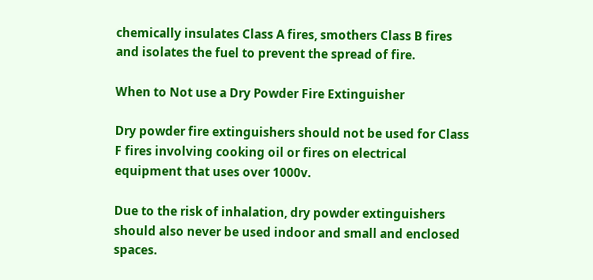chemically insulates Class A fires, smothers Class B fires and isolates the fuel to prevent the spread of fire.

When to Not use a Dry Powder Fire Extinguisher

Dry powder fire extinguishers should not be used for Class F fires involving cooking oil or fires on electrical equipment that uses over 1000v.

Due to the risk of inhalation, dry powder extinguishers should also never be used indoor and small and enclosed spaces.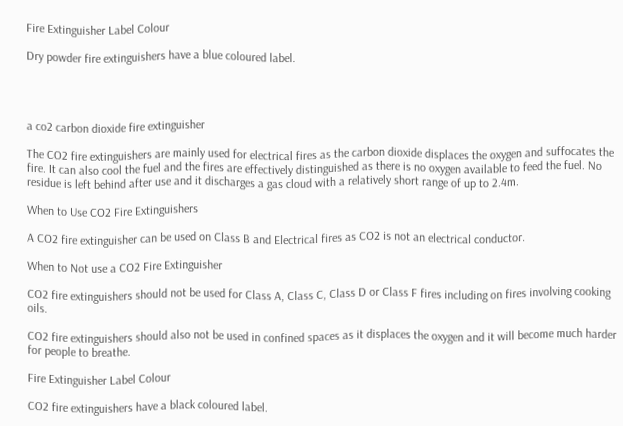Fire Extinguisher Label Colour

Dry powder fire extinguishers have a blue coloured label.




a co2 carbon dioxide fire extinguisher

The CO2 fire extinguishers are mainly used for electrical fires as the carbon dioxide displaces the oxygen and suffocates the fire. It can also cool the fuel and the fires are effectively distinguished as there is no oxygen available to feed the fuel. No residue is left behind after use and it discharges a gas cloud with a relatively short range of up to 2.4m.

When to Use CO2 Fire Extinguishers

A CO2 fire extinguisher can be used on Class B and Electrical fires as CO2 is not an electrical conductor.

When to Not use a CO2 Fire Extinguisher

CO2 fire extinguishers should not be used for Class A, Class C, Class D or Class F fires including on fires involving cooking oils.

CO2 fire extinguishers should also not be used in confined spaces as it displaces the oxygen and it will become much harder for people to breathe.

Fire Extinguisher Label Colour

CO2 fire extinguishers have a black coloured label.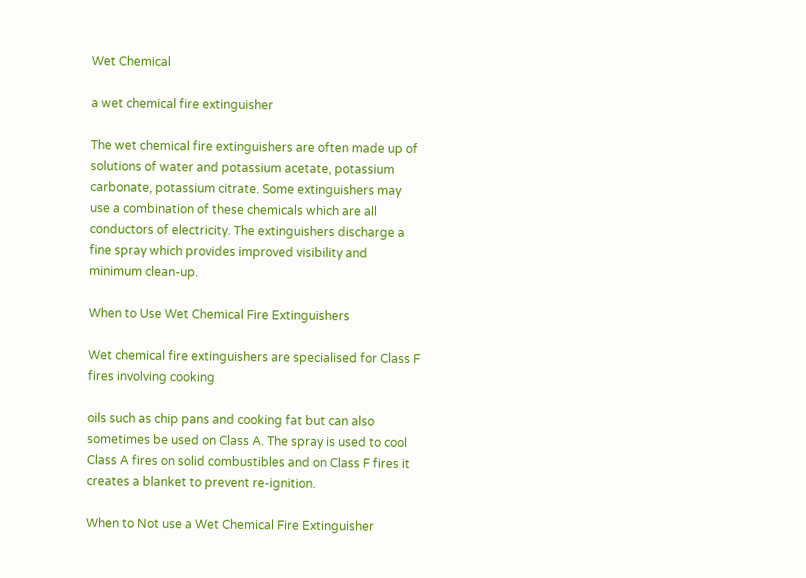Wet Chemical

a wet chemical fire extinguisher

The wet chemical fire extinguishers are often made up of solutions of water and potassium acetate, potassium carbonate, potassium citrate. Some extinguishers may use a combination of these chemicals which are all conductors of electricity. The extinguishers discharge a fine spray which provides improved visibility and minimum clean-up.

When to Use Wet Chemical Fire Extinguishers

Wet chemical fire extinguishers are specialised for Class F fires involving cooking

oils such as chip pans and cooking fat but can also sometimes be used on Class A. The spray is used to cool Class A fires on solid combustibles and on Class F fires it creates a blanket to prevent re-ignition.

When to Not use a Wet Chemical Fire Extinguisher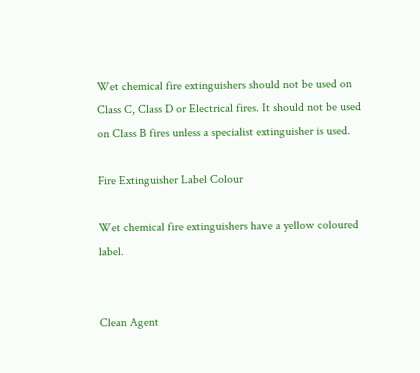Wet chemical fire extinguishers should not be used on Class C, Class D or Electrical fires. It should not be used on Class B fires unless a specialist extinguisher is used.

Fire Extinguisher Label Colour

Wet chemical fire extinguishers have a yellow coloured label.


Clean Agent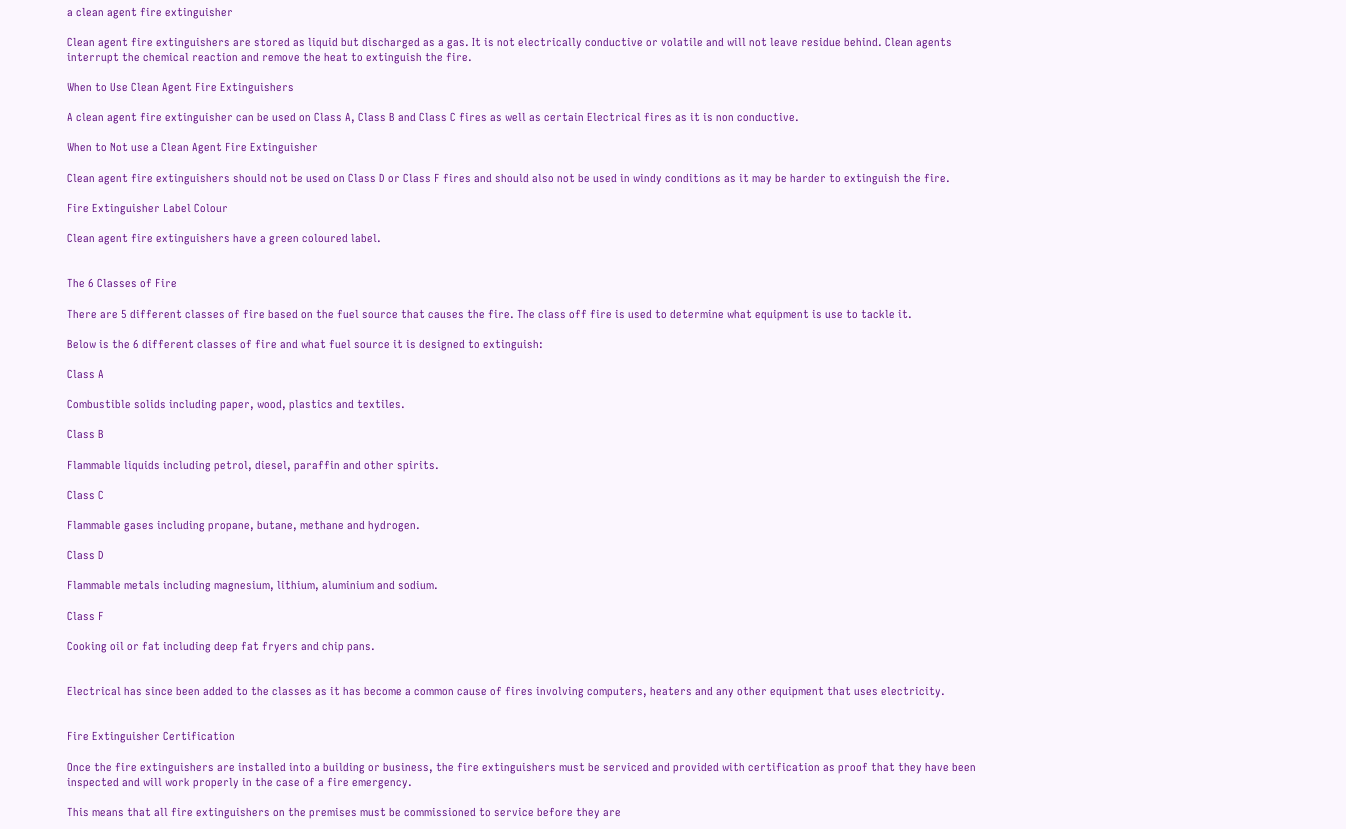a clean agent fire extinguisher

Clean agent fire extinguishers are stored as liquid but discharged as a gas. It is not electrically conductive or volatile and will not leave residue behind. Clean agents interrupt the chemical reaction and remove the heat to extinguish the fire.

When to Use Clean Agent Fire Extinguishers

A clean agent fire extinguisher can be used on Class A, Class B and Class C fires as well as certain Electrical fires as it is non conductive.

When to Not use a Clean Agent Fire Extinguisher

Clean agent fire extinguishers should not be used on Class D or Class F fires and should also not be used in windy conditions as it may be harder to extinguish the fire.

Fire Extinguisher Label Colour

Clean agent fire extinguishers have a green coloured label.


The 6 Classes of Fire

There are 5 different classes of fire based on the fuel source that causes the fire. The class off fire is used to determine what equipment is use to tackle it.

Below is the 6 different classes of fire and what fuel source it is designed to extinguish:

Class A

Combustible solids including paper, wood, plastics and textiles.

Class B

Flammable liquids including petrol, diesel, paraffin and other spirits.

Class C

Flammable gases including propane, butane, methane and hydrogen.

Class D

Flammable metals including magnesium, lithium, aluminium and sodium.

Class F

Cooking oil or fat including deep fat fryers and chip pans.


Electrical has since been added to the classes as it has become a common cause of fires involving computers, heaters and any other equipment that uses electricity.


Fire Extinguisher Certification

Once the fire extinguishers are installed into a building or business, the fire extinguishers must be serviced and provided with certification as proof that they have been inspected and will work properly in the case of a fire emergency.

This means that all fire extinguishers on the premises must be commissioned to service before they are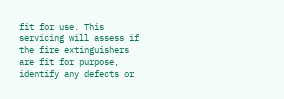fit for use. This servicing will assess if the fire extinguishers are fit for purpose, identify any defects or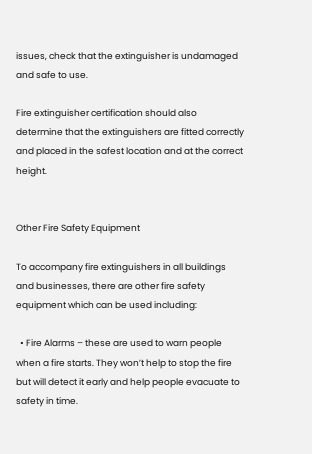issues, check that the extinguisher is undamaged and safe to use.

Fire extinguisher certification should also determine that the extinguishers are fitted correctly and placed in the safest location and at the correct height.


Other Fire Safety Equipment

To accompany fire extinguishers in all buildings and businesses, there are other fire safety equipment which can be used including:

  • Fire Alarms – these are used to warn people when a fire starts. They won’t help to stop the fire but will detect it early and help people evacuate to safety in time.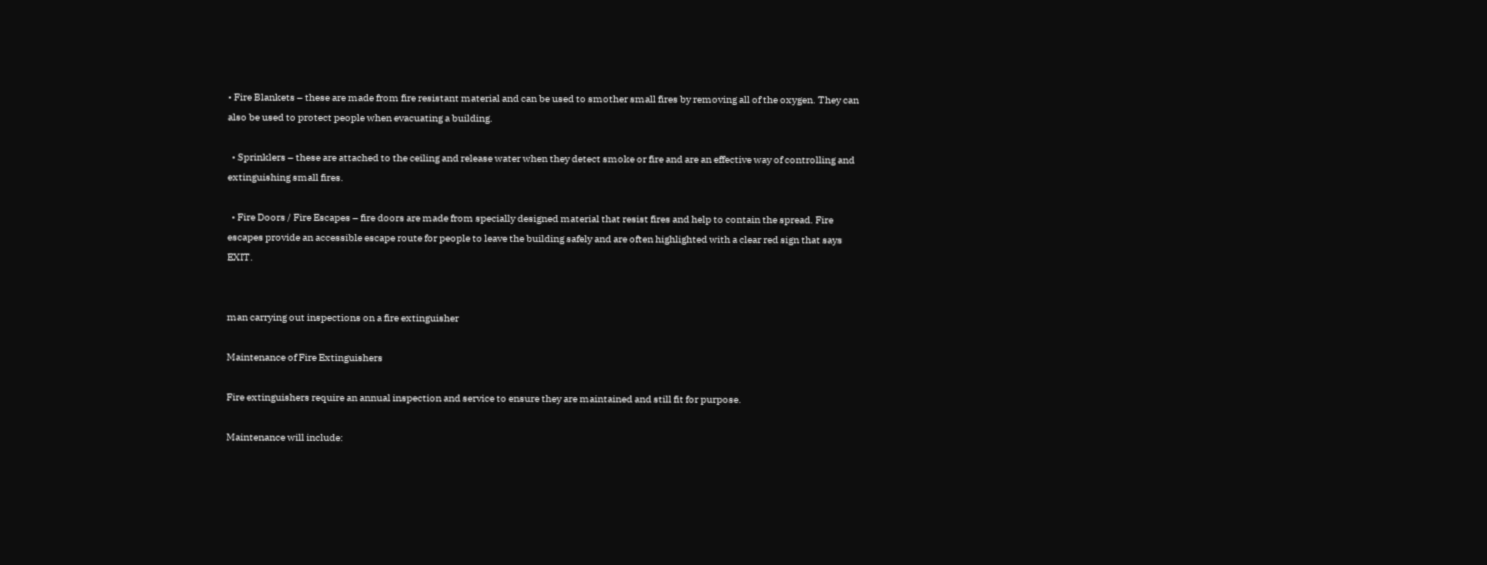• Fire Blankets – these are made from fire resistant material and can be used to smother small fires by removing all of the oxygen. They can also be used to protect people when evacuating a building.

  • Sprinklers – these are attached to the ceiling and release water when they detect smoke or fire and are an effective way of controlling and extinguishing small fires.

  • Fire Doors / Fire Escapes – fire doors are made from specially designed material that resist fires and help to contain the spread. Fire escapes provide an accessible escape route for people to leave the building safely and are often highlighted with a clear red sign that says EXIT.


man carrying out inspections on a fire extinguisher

Maintenance of Fire Extinguishers

Fire extinguishers require an annual inspection and service to ensure they are maintained and still fit for purpose.

Maintenance will include: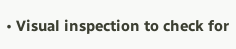• Visual inspection to check for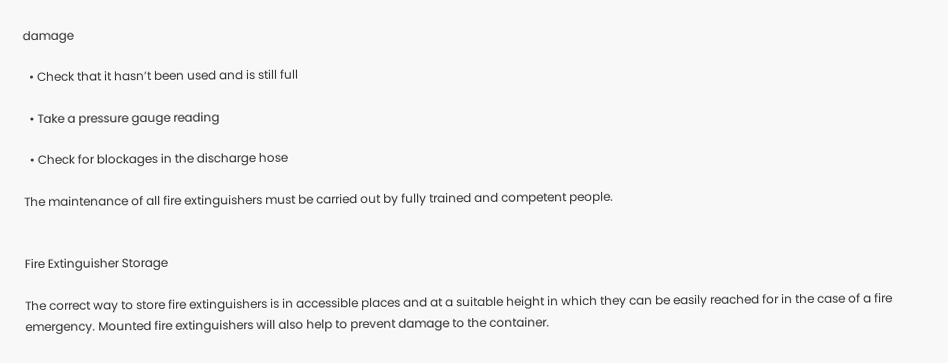damage

  • Check that it hasn’t been used and is still full

  • Take a pressure gauge reading

  • Check for blockages in the discharge hose

The maintenance of all fire extinguishers must be carried out by fully trained and competent people.


Fire Extinguisher Storage

The correct way to store fire extinguishers is in accessible places and at a suitable height in which they can be easily reached for in the case of a fire emergency. Mounted fire extinguishers will also help to prevent damage to the container.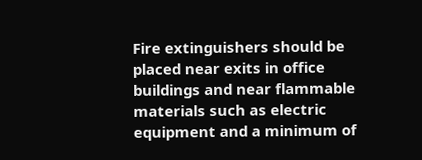Fire extinguishers should be placed near exits in office buildings and near flammable materials such as electric equipment and a minimum of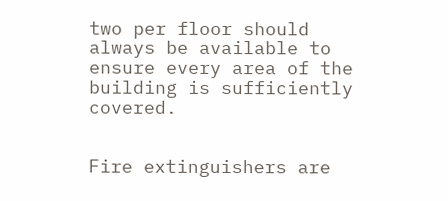two per floor should always be available to ensure every area of the building is sufficiently covered.


Fire extinguishers are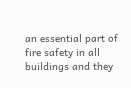an essential part of fire safety in all buildings and they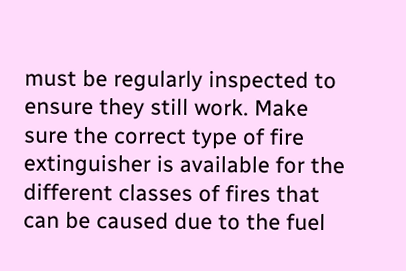must be regularly inspected to ensure they still work. Make sure the correct type of fire extinguisher is available for the different classes of fires that can be caused due to the fuel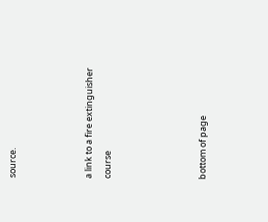source.



a link to a fire extinguisher course




bottom of page